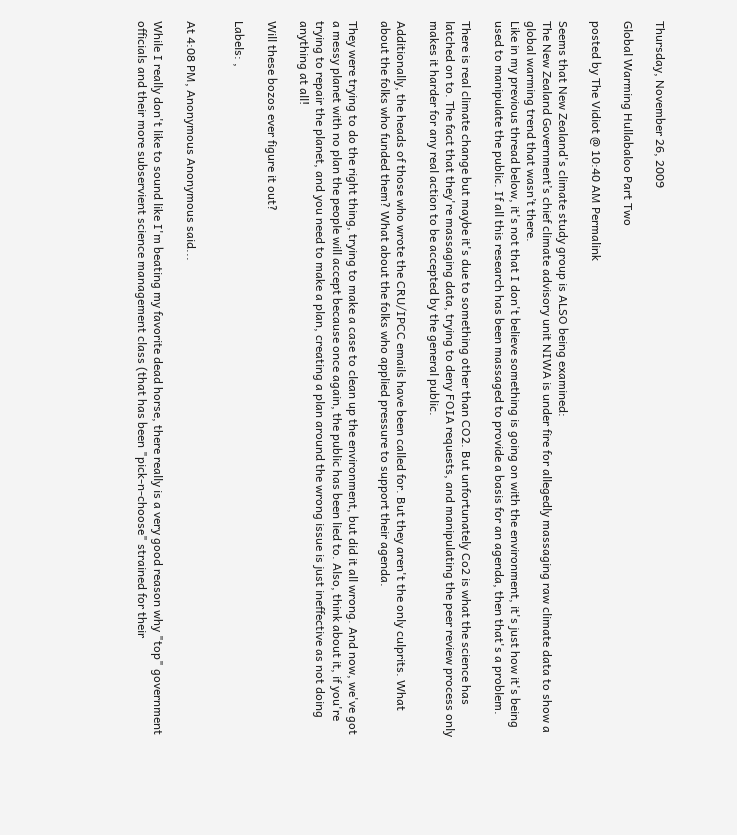Thursday, November 26, 2009

Global Warming Hullabaloo Part Two

posted by The Vidiot @ 10:40 AM Permalink

Seems that New Zealand's climate study group is ALSO being examined:
The New Zealand Government’s chief climate advisory unit NIWA is under fire for allegedly massaging raw climate data to show a global warming trend that wasn’t there.
Like in my previous thread below, it's not that I don't believe something is going on with the environment, it's just how it's being used to manipulate the public. If all this research has been massaged to provide a basis for an agenda, then that's a problem.

There is real climate change but maybe it's due to something other than CO2. But unfortunately Co2 is what the science has latched on to. The fact that they're massaging data, trying to deny FOIA requests, and manipulating the peer review process only makes it harder for any real action to be accepted by the general public.

Additionally, the heads of those who wrote the CRU/IPCC emails have been called for. But they aren't the only culprits. What about the folks who funded them? What about the folks who applied pressure to support their agenda.

They were trying to do the right thing, trying to make a case to clean up the environment, but did it all wrong. And now, we've got a messy planet with no plan the people will accept because once again, the public has been lied to. Also, think about it, if you're trying to repair the planet, and you need to make a plan, creating a plan around the wrong issue is just ineffective as not doing anything at all!

Will these bozos ever figure it out?

Labels: ,


At 4:08 PM, Anonymous Anonymous said...

While I really don't like to sound like I'm beating my favorite dead horse, there really is a very good reason why "top" government officials and their more subservient science management class (that has been "pick-n-choose" strained for their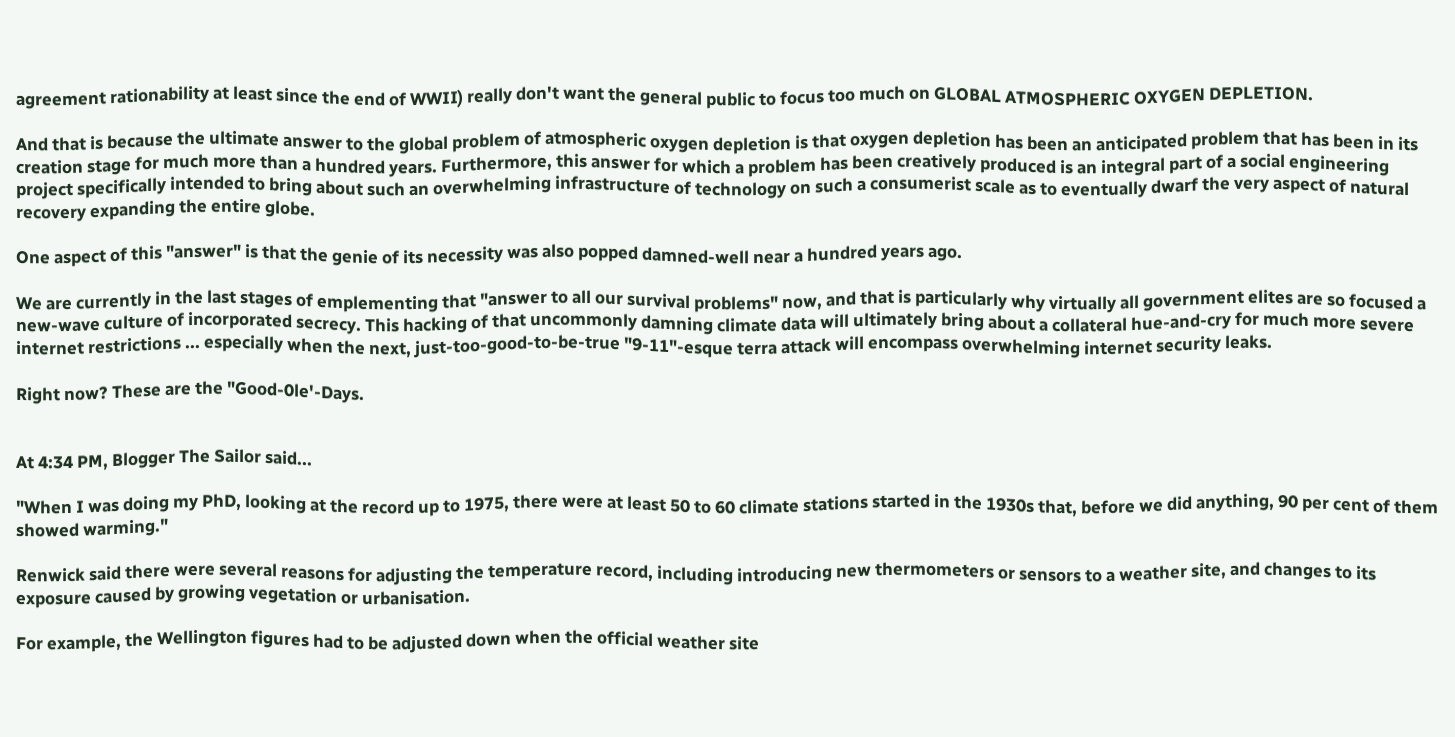agreement rationability at least since the end of WWII) really don't want the general public to focus too much on GLOBAL ATMOSPHERIC OXYGEN DEPLETION.

And that is because the ultimate answer to the global problem of atmospheric oxygen depletion is that oxygen depletion has been an anticipated problem that has been in its creation stage for much more than a hundred years. Furthermore, this answer for which a problem has been creatively produced is an integral part of a social engineering project specifically intended to bring about such an overwhelming infrastructure of technology on such a consumerist scale as to eventually dwarf the very aspect of natural recovery expanding the entire globe.

One aspect of this "answer" is that the genie of its necessity was also popped damned-well near a hundred years ago.

We are currently in the last stages of emplementing that "answer to all our survival problems" now, and that is particularly why virtually all government elites are so focused a new-wave culture of incorporated secrecy. This hacking of that uncommonly damning climate data will ultimately bring about a collateral hue-and-cry for much more severe internet restrictions ... especially when the next, just-too-good-to-be-true "9-11"-esque terra attack will encompass overwhelming internet security leaks.

Right now? These are the "Good-0le'-Days.


At 4:34 PM, Blogger The Sailor said...

"When I was doing my PhD, looking at the record up to 1975, there were at least 50 to 60 climate stations started in the 1930s that, before we did anything, 90 per cent of them showed warming."

Renwick said there were several reasons for adjusting the temperature record, including introducing new thermometers or sensors to a weather site, and changes to its exposure caused by growing vegetation or urbanisation.

For example, the Wellington figures had to be adjusted down when the official weather site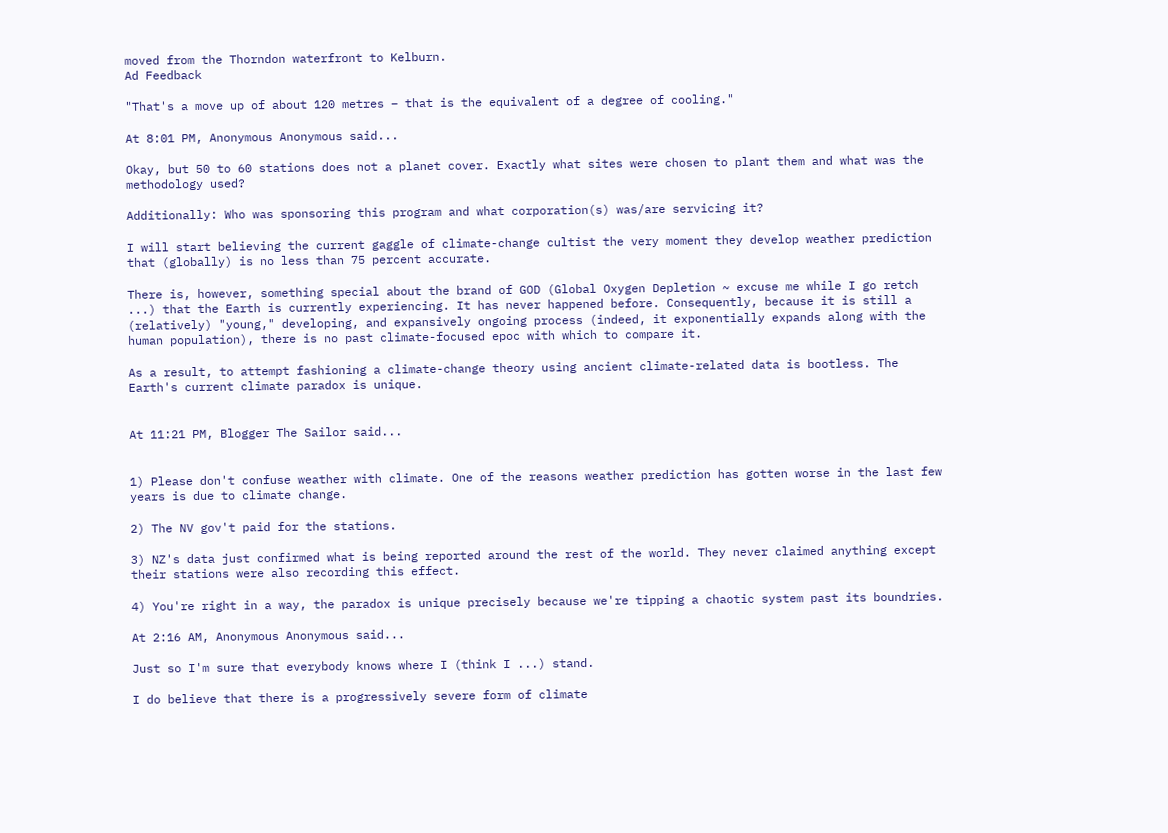moved from the Thorndon waterfront to Kelburn.
Ad Feedback

"That's a move up of about 120 metres – that is the equivalent of a degree of cooling."

At 8:01 PM, Anonymous Anonymous said...

Okay, but 50 to 60 stations does not a planet cover. Exactly what sites were chosen to plant them and what was the methodology used?

Additionally: Who was sponsoring this program and what corporation(s) was/are servicing it?

I will start believing the current gaggle of climate-change cultist the very moment they develop weather prediction that (globally) is no less than 75 percent accurate.

There is, however, something special about the brand of GOD (Global Oxygen Depletion ~ excuse me while I go retch ...) that the Earth is currently experiencing. It has never happened before. Consequently, because it is still a (relatively) "young," developing, and expansively ongoing process (indeed, it exponentially expands along with the human population), there is no past climate-focused epoc with which to compare it.

As a result, to attempt fashioning a climate-change theory using ancient climate-related data is bootless. The Earth's current climate paradox is unique.


At 11:21 PM, Blogger The Sailor said...


1) Please don't confuse weather with climate. One of the reasons weather prediction has gotten worse in the last few years is due to climate change.

2) The NV gov't paid for the stations.

3) NZ's data just confirmed what is being reported around the rest of the world. They never claimed anything except their stations were also recording this effect.

4) You're right in a way, the paradox is unique precisely because we're tipping a chaotic system past its boundries.

At 2:16 AM, Anonymous Anonymous said...

Just so I'm sure that everybody knows where I (think I ...) stand.

I do believe that there is a progressively severe form of climate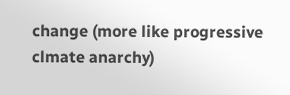change (more like progressive clmate anarchy)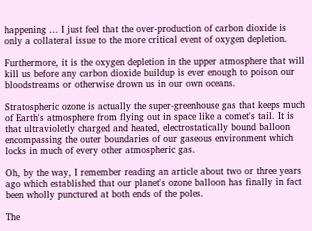happening ... I just feel that the over-production of carbon dioxide is only a collateral issue to the more critical event of oxygen depletion.

Furthermore, it is the oxygen depletion in the upper atmosphere that will kill us before any carbon dioxide buildup is ever enough to poison our bloodstreams or otherwise drown us in our own oceans.

Stratospheric ozone is actually the super-greenhouse gas that keeps much of Earth's atmosphere from flying out in space like a comet's tail. It is that ultravioletly charged and heated, electrostatically bound balloon encompassing the outer boundaries of our gaseous environment which locks in much of every other atmospheric gas.

Oh, by the way, I remember reading an article about two or three years ago which established that our planet's ozone balloon has finally in fact been wholly punctured at both ends of the poles.

The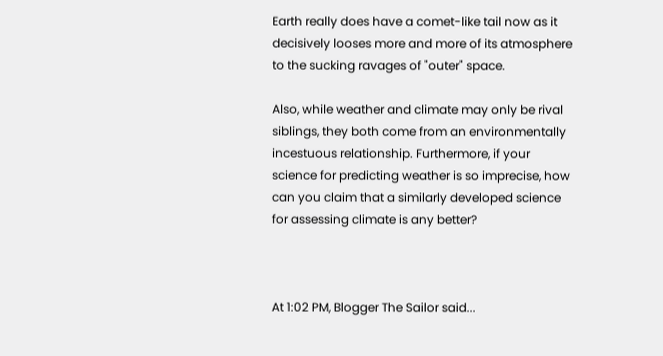Earth really does have a comet-like tail now as it decisively looses more and more of its atmosphere to the sucking ravages of "outer" space.

Also, while weather and climate may only be rival siblings, they both come from an environmentally incestuous relationship. Furthermore, if your science for predicting weather is so imprecise, how can you claim that a similarly developed science for assessing climate is any better?



At 1:02 PM, Blogger The Sailor said...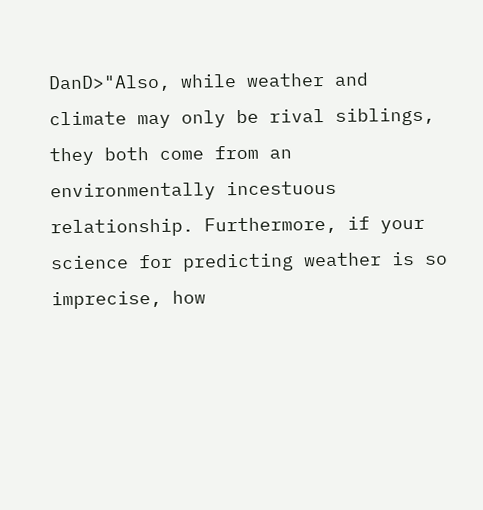DanD>"Also, while weather and climate may only be rival siblings, they both come from an environmentally incestuous relationship. Furthermore, if your science for predicting weather is so imprecise, how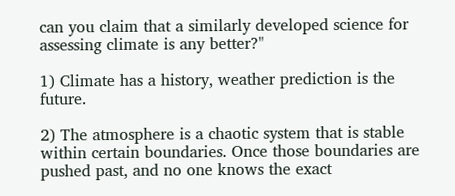can you claim that a similarly developed science for assessing climate is any better?"

1) Climate has a history, weather prediction is the future.

2) The atmosphere is a chaotic system that is stable within certain boundaries. Once those boundaries are pushed past, and no one knows the exact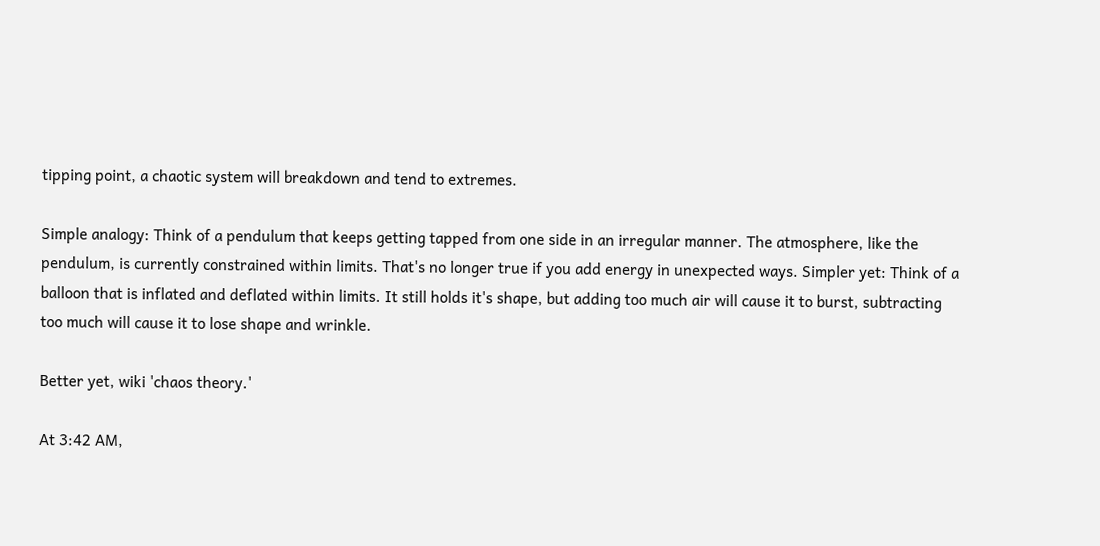tipping point, a chaotic system will breakdown and tend to extremes.

Simple analogy: Think of a pendulum that keeps getting tapped from one side in an irregular manner. The atmosphere, like the pendulum, is currently constrained within limits. That's no longer true if you add energy in unexpected ways. Simpler yet: Think of a balloon that is inflated and deflated within limits. It still holds it's shape, but adding too much air will cause it to burst, subtracting too much will cause it to lose shape and wrinkle.

Better yet, wiki 'chaos theory.'

At 3:42 AM,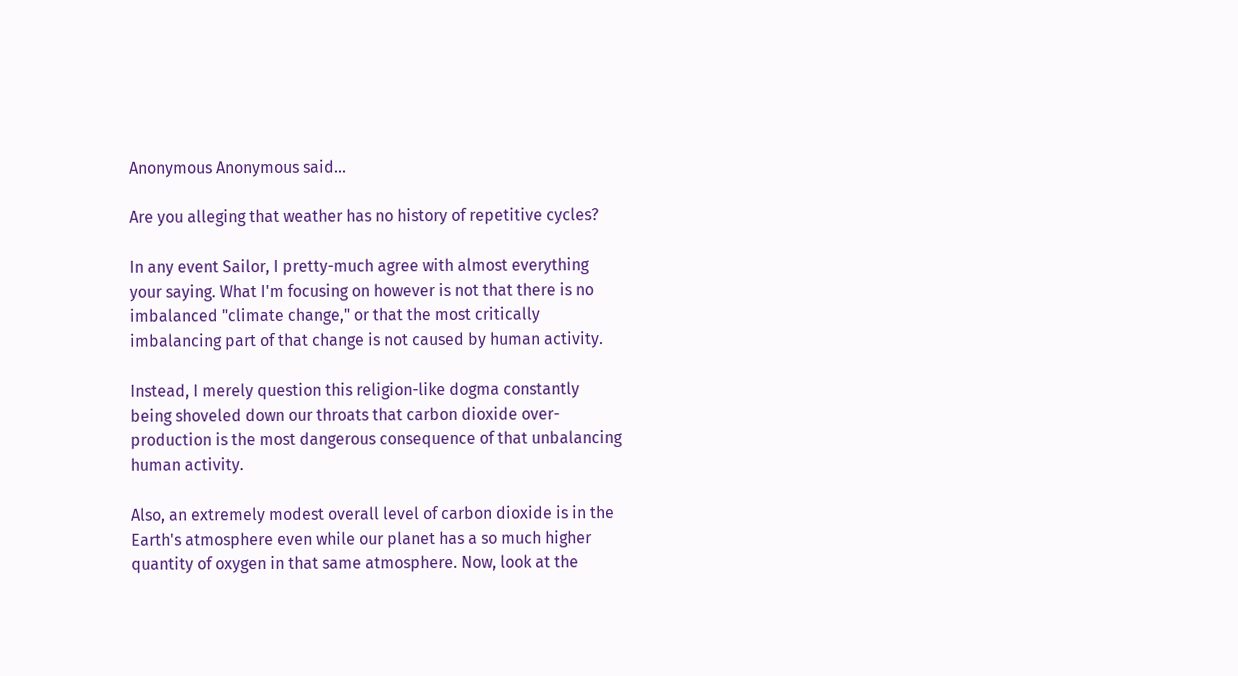Anonymous Anonymous said...

Are you alleging that weather has no history of repetitive cycles?

In any event Sailor, I pretty-much agree with almost everything your saying. What I'm focusing on however is not that there is no imbalanced "climate change," or that the most critically imbalancing part of that change is not caused by human activity.

Instead, I merely question this religion-like dogma constantly being shoveled down our throats that carbon dioxide over-production is the most dangerous consequence of that unbalancing human activity.

Also, an extremely modest overall level of carbon dioxide is in the Earth's atmosphere even while our planet has a so much higher quantity of oxygen in that same atmosphere. Now, look at the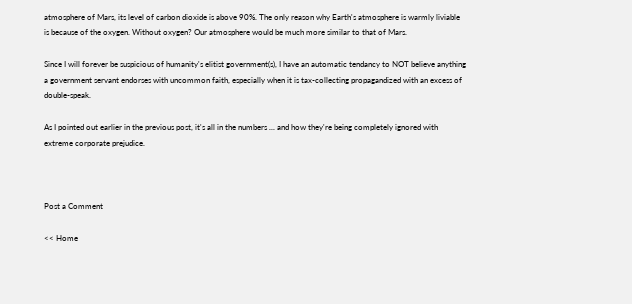atmosphere of Mars, its level of carbon dioxide is above 90%. The only reason why Earth's atmosphere is warmly liviable is because of the oxygen. Without oxygen? Our atmosphere would be much more similar to that of Mars.

Since I will forever be suspicious of humanity's elitist government(s), I have an automatic tendancy to NOT believe anything a government servant endorses with uncommon faith, especially when it is tax-collecting propagandized with an excess of double-speak.

As I pointed out earlier in the previous post, it's all in the numbers ... and how they're being completely ignored with extreme corporate prejudice.



Post a Comment

<< Home